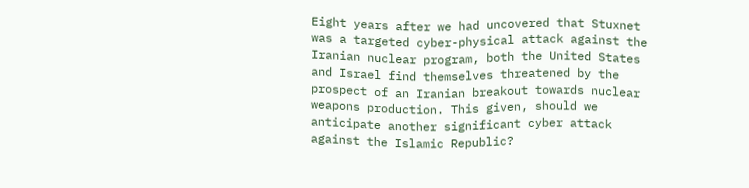Eight years after we had uncovered that Stuxnet was a targeted cyber-physical attack against the Iranian nuclear program, both the United States and Israel find themselves threatened by the prospect of an Iranian breakout towards nuclear weapons production. This given, should we anticipate another significant cyber attack against the Islamic Republic?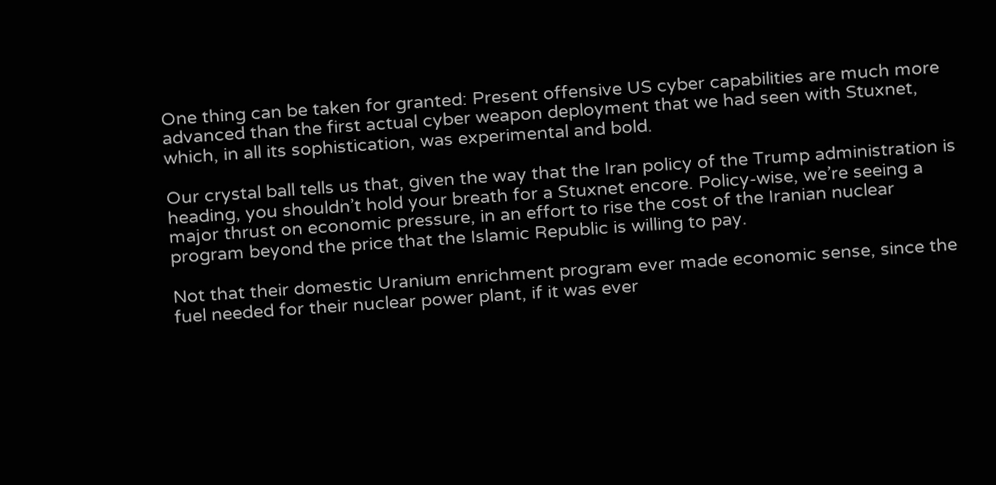One thing can be taken for granted: Present offensive US cyber capabilities are much more advanced than the first actual cyber weapon deployment that we had seen with Stuxnet, which, in all its sophistication, was experimental and bold.

Our crystal ball tells us that, given the way that the Iran policy of the Trump administration is heading, you shouldn’t hold your breath for a Stuxnet encore. Policy-wise, we’re seeing a major thrust on economic pressure, in an effort to rise the cost of the Iranian nuclear program beyond the price that the Islamic Republic is willing to pay.

Not that their domestic Uranium enrichment program ever made economic sense, since the fuel needed for their nuclear power plant, if it was ever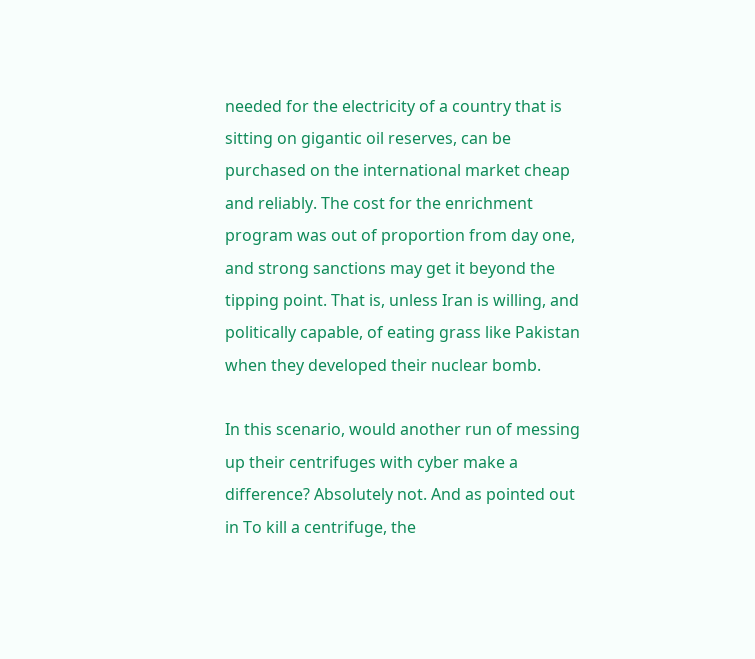needed for the electricity of a country that is sitting on gigantic oil reserves, can be purchased on the international market cheap and reliably. The cost for the enrichment program was out of proportion from day one, and strong sanctions may get it beyond the tipping point. That is, unless Iran is willing, and politically capable, of eating grass like Pakistan when they developed their nuclear bomb.

In this scenario, would another run of messing up their centrifuges with cyber make a difference? Absolutely not. And as pointed out in To kill a centrifuge, the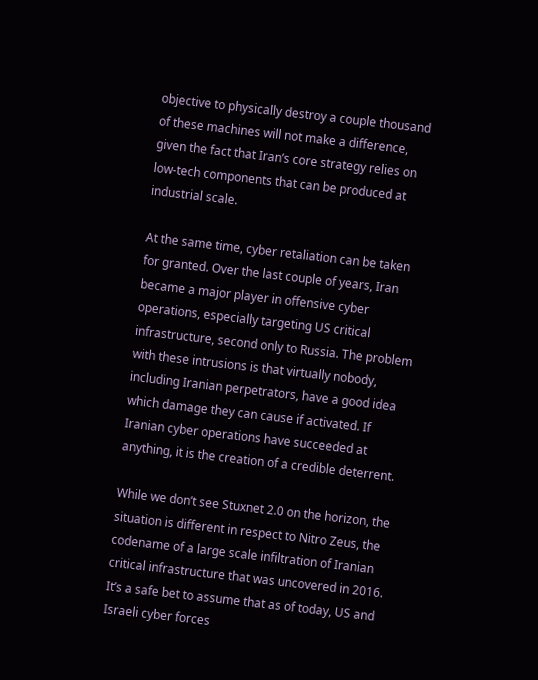objective to physically destroy a couple thousand of these machines will not make a difference, given the fact that Iran’s core strategy relies on low-tech components that can be produced at industrial scale.

At the same time, cyber retaliation can be taken for granted. Over the last couple of years, Iran became a major player in offensive cyber operations, especially targeting US critical infrastructure, second only to Russia. The problem with these intrusions is that virtually nobody, including Iranian perpetrators, have a good idea which damage they can cause if activated. If Iranian cyber operations have succeeded at anything, it is the creation of a credible deterrent.

While we don’t see Stuxnet 2.0 on the horizon, the situation is different in respect to Nitro Zeus, the codename of a large scale infiltration of Iranian critical infrastructure that was uncovered in 2016. It’s a safe bet to assume that as of today, US and Israeli cyber forces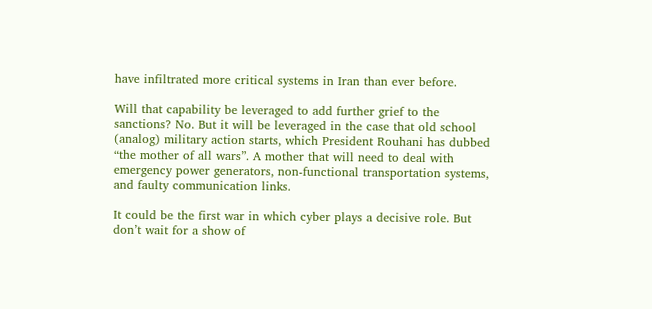have infiltrated more critical systems in Iran than ever before.

Will that capability be leveraged to add further grief to the sanctions? No. But it will be leveraged in the case that old school (analog) military action starts, which President Rouhani has dubbed “the mother of all wars”. A mother that will need to deal with emergency power generators, non-functional transportation systems, and faulty communication links.

It could be the first war in which cyber plays a decisive role. But don’t wait for a show of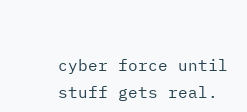cyber force until stuff gets real.